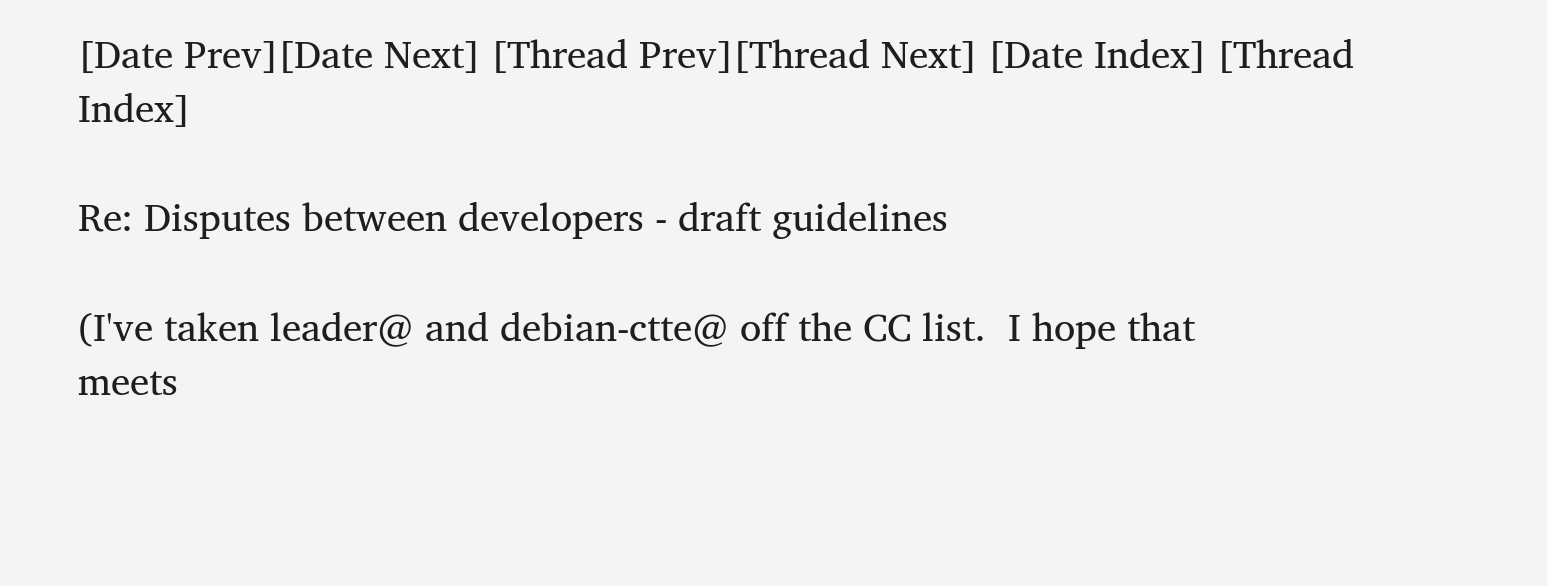[Date Prev][Date Next] [Thread Prev][Thread Next] [Date Index] [Thread Index]

Re: Disputes between developers - draft guidelines

(I've taken leader@ and debian-ctte@ off the CC list.  I hope that
meets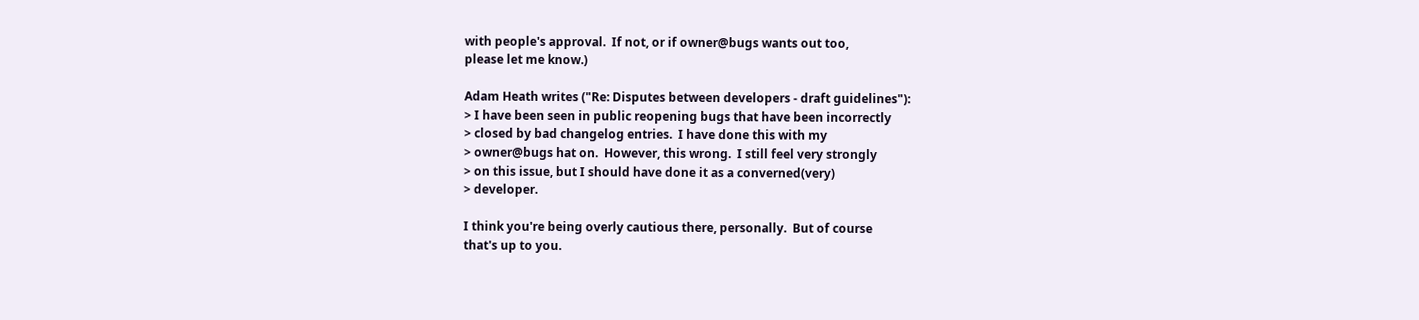with people's approval.  If not, or if owner@bugs wants out too,
please let me know.)

Adam Heath writes ("Re: Disputes between developers - draft guidelines"):
> I have been seen in public reopening bugs that have been incorrectly
> closed by bad changelog entries.  I have done this with my
> owner@bugs hat on.  However, this wrong.  I still feel very strongly
> on this issue, but I should have done it as a converned(very)
> developer.

I think you're being overly cautious there, personally.  But of course
that's up to you.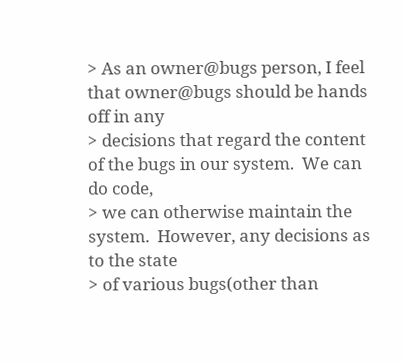> As an owner@bugs person, I feel that owner@bugs should be hands off in any
> decisions that regard the content of the bugs in our system.  We can do code,
> we can otherwise maintain the system.  However, any decisions as to the state
> of various bugs(other than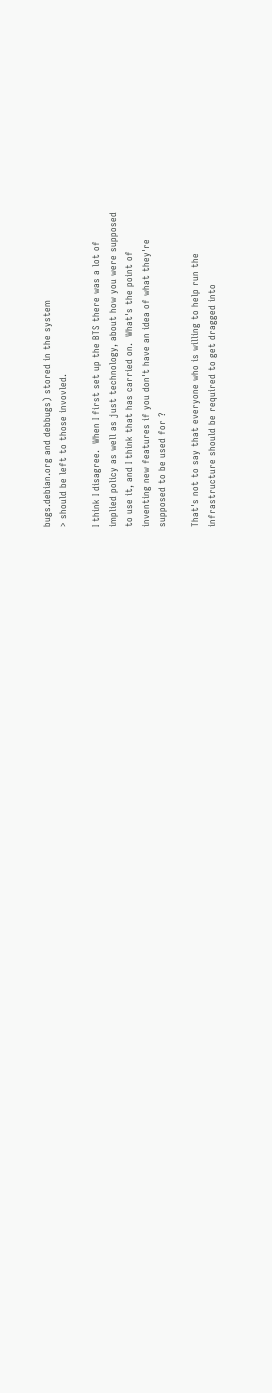bugs.debian.org and debbugs) stored in the system
> should be left to those invovled.

I think I disagree.  When I first set up the BTS there was a lot of
implied policy as well as just technology, about how you were supposed
to use it, and I think that has carried on.  What's the point of
inventing new features if you don't have an idea of what they're
supposed to be used for ?

That's not to say that everyone who is willing to help run the
infrastructure should be required to get dragged into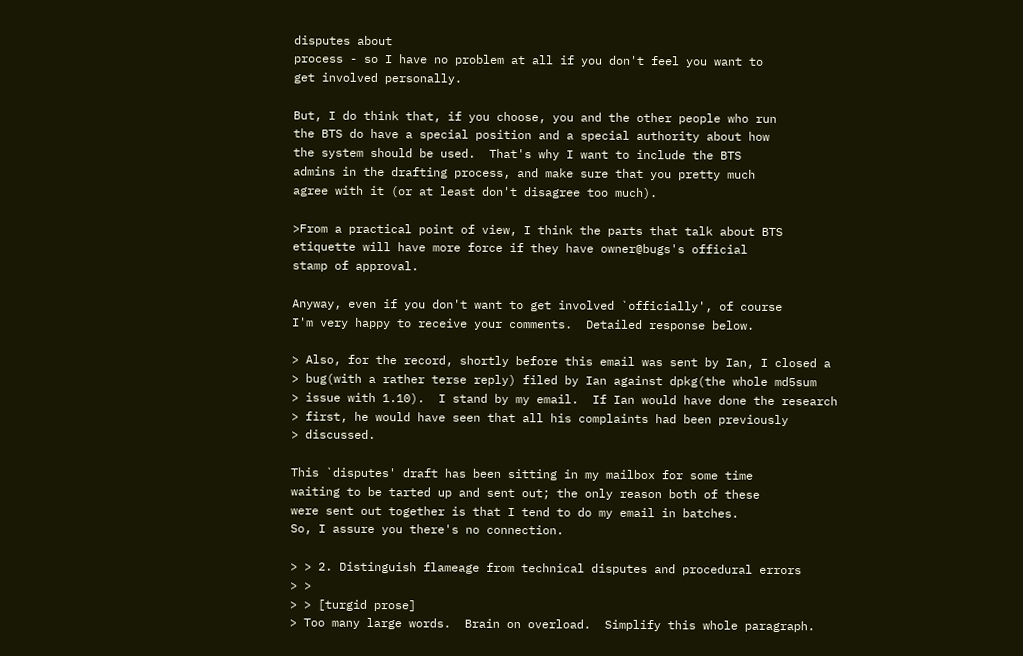disputes about
process - so I have no problem at all if you don't feel you want to
get involved personally.

But, I do think that, if you choose, you and the other people who run
the BTS do have a special position and a special authority about how
the system should be used.  That's why I want to include the BTS
admins in the drafting process, and make sure that you pretty much
agree with it (or at least don't disagree too much).

>From a practical point of view, I think the parts that talk about BTS
etiquette will have more force if they have owner@bugs's official
stamp of approval.

Anyway, even if you don't want to get involved `officially', of course
I'm very happy to receive your comments.  Detailed response below.

> Also, for the record, shortly before this email was sent by Ian, I closed a
> bug(with a rather terse reply) filed by Ian against dpkg(the whole md5sum
> issue with 1.10).  I stand by my email.  If Ian would have done the research
> first, he would have seen that all his complaints had been previously
> discussed.

This `disputes' draft has been sitting in my mailbox for some time
waiting to be tarted up and sent out; the only reason both of these
were sent out together is that I tend to do my email in batches.
So, I assure you there's no connection.

> > 2. Distinguish flameage from technical disputes and procedural errors
> >
> > [turgid prose]
> Too many large words.  Brain on overload.  Simplify this whole paragraph.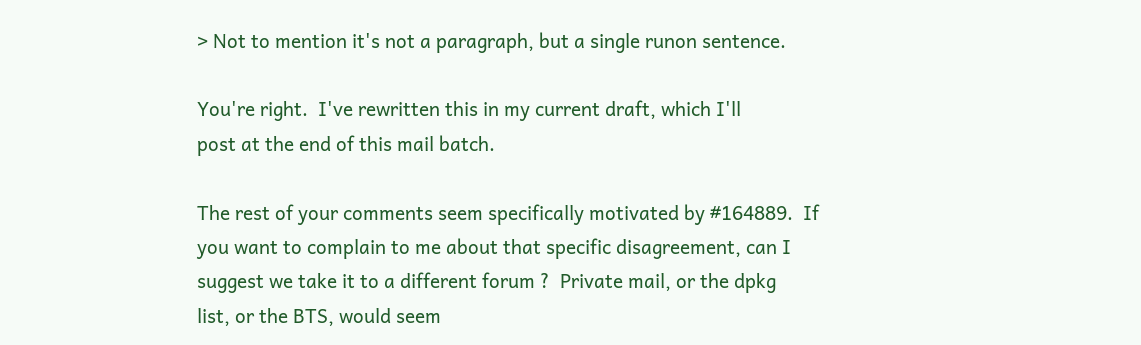> Not to mention it's not a paragraph, but a single runon sentence.

You're right.  I've rewritten this in my current draft, which I'll
post at the end of this mail batch.

The rest of your comments seem specifically motivated by #164889.  If
you want to complain to me about that specific disagreement, can I
suggest we take it to a different forum ?  Private mail, or the dpkg
list, or the BTS, would seem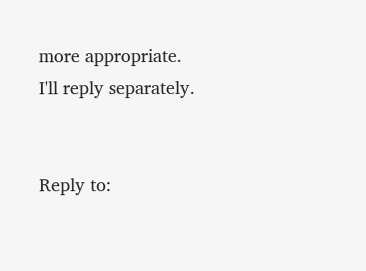more appropriate.  I'll reply separately.


Reply to: